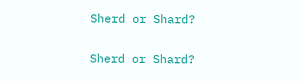Sherd or Shard?

Sherd or Shard?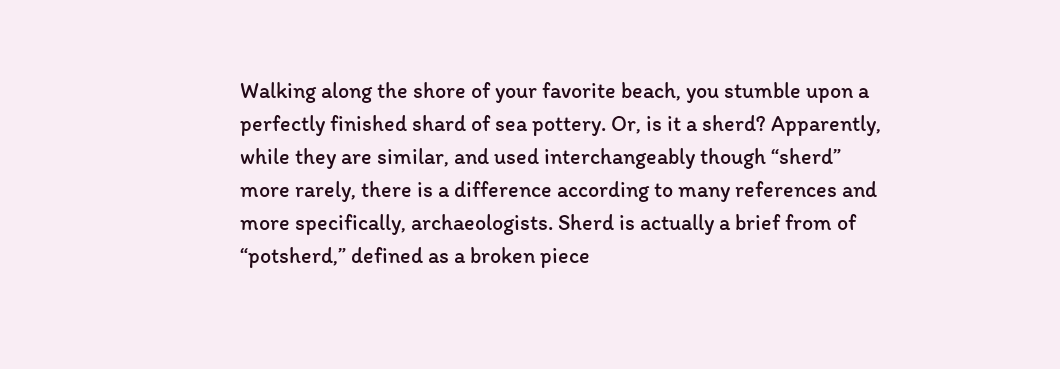Walking along the shore of your favorite beach, you stumble upon a perfectly finished shard of sea pottery. Or, is it a sherd? Apparently, while they are similar, and used interchangeably though “sherd” more rarely, there is a difference according to many references and more specifically, archaeologists. Sherd is actually a brief from of “potsherd,” defined as a broken piece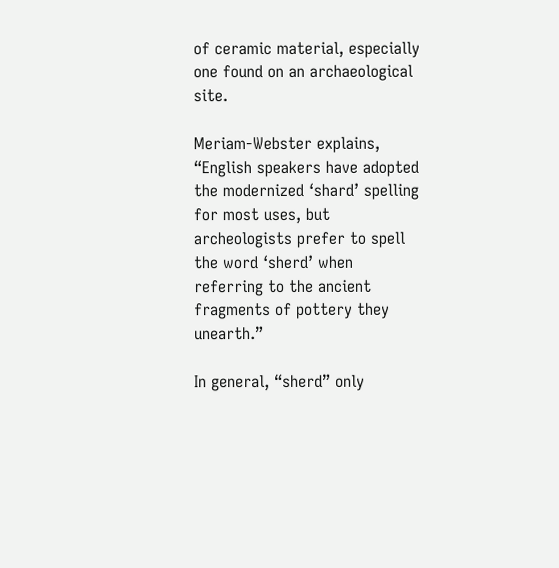of ceramic material, especially one found on an archaeological site.

Meriam-Webster explains, “English speakers have adopted the modernized ‘shard’ spelling for most uses, but archeologists prefer to spell the word ‘sherd’ when referring to the ancient fragments of pottery they unearth.”

In general, “sherd” only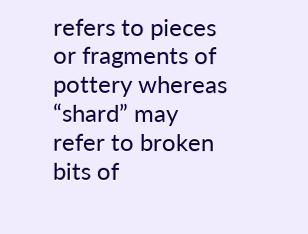refers to pieces or fragments of pottery whereas “shard” may refer to broken bits of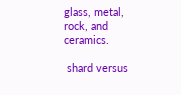glass, metal, rock, and ceramics.

 shard versus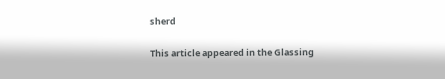sherd

This article appeared in the Glassing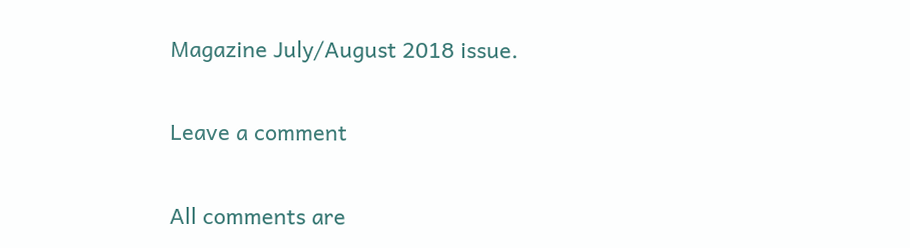Magazine July/August 2018 issue.

Leave a comment

All comments are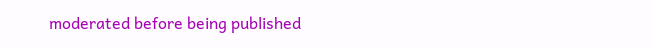moderated before being published